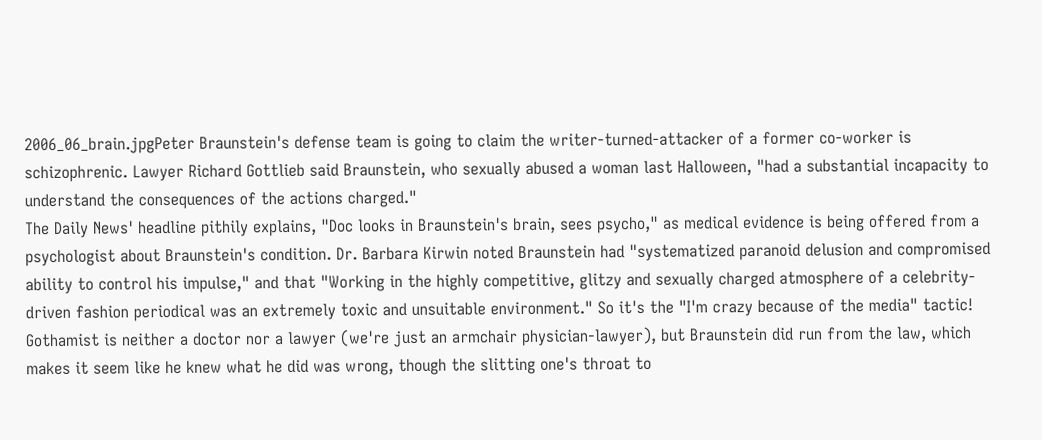2006_06_brain.jpgPeter Braunstein's defense team is going to claim the writer-turned-attacker of a former co-worker is schizophrenic. Lawyer Richard Gottlieb said Braunstein, who sexually abused a woman last Halloween, "had a substantial incapacity to understand the consequences of the actions charged."
The Daily News' headline pithily explains, "Doc looks in Braunstein's brain, sees psycho," as medical evidence is being offered from a psychologist about Braunstein's condition. Dr. Barbara Kirwin noted Braunstein had "systematized paranoid delusion and compromised ability to control his impulse," and that "Working in the highly competitive, glitzy and sexually charged atmosphere of a celebrity-driven fashion periodical was an extremely toxic and unsuitable environment." So it's the "I'm crazy because of the media" tactic! Gothamist is neither a doctor nor a lawyer (we're just an armchair physician-lawyer), but Braunstein did run from the law, which makes it seem like he knew what he did was wrong, though the slitting one's throat to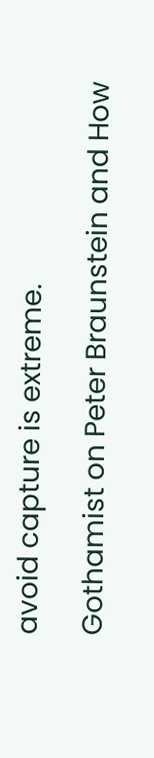avoid capture is extreme.

Gothamist on Peter Braunstein and How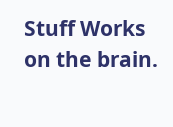Stuff Works on the brain.